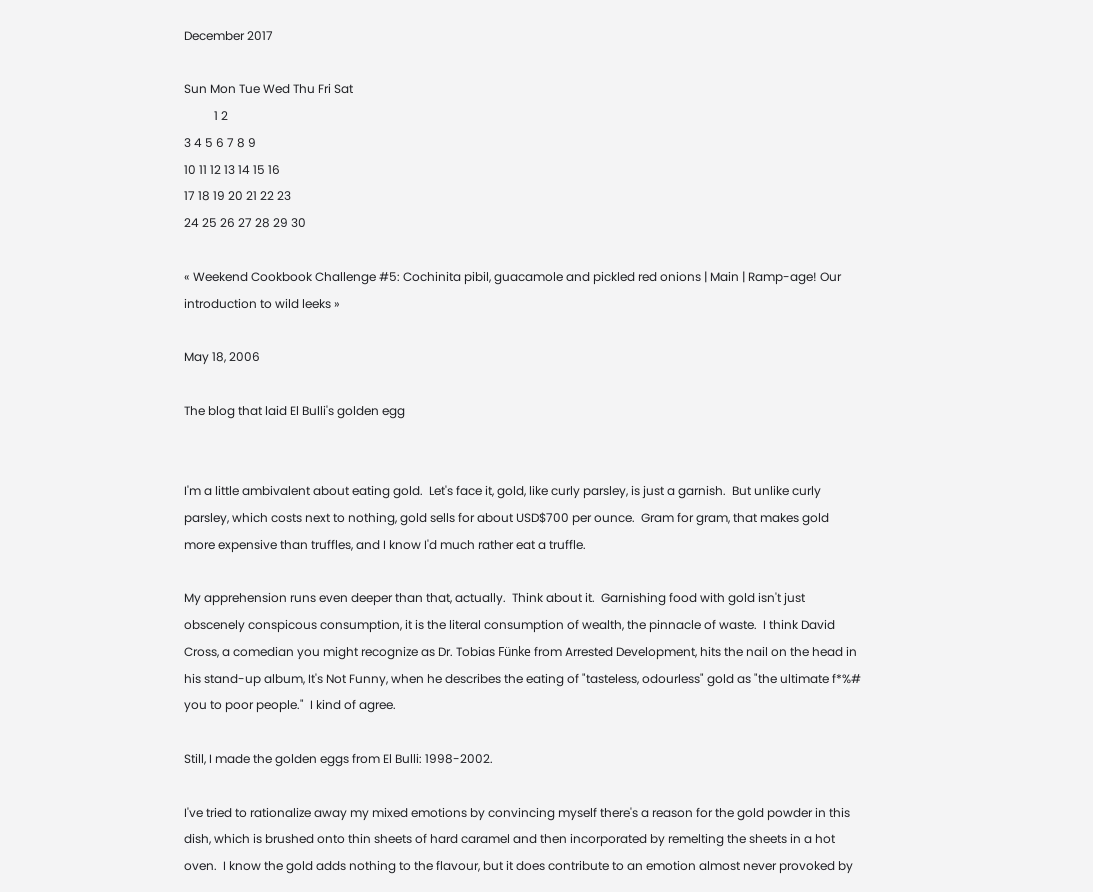December 2017

Sun Mon Tue Wed Thu Fri Sat
          1 2
3 4 5 6 7 8 9
10 11 12 13 14 15 16
17 18 19 20 21 22 23
24 25 26 27 28 29 30

« Weekend Cookbook Challenge #5: Cochinita pibil, guacamole and pickled red onions | Main | Ramp-age! Our introduction to wild leeks »

May 18, 2006

The blog that laid El Bulli's golden egg


I'm a little ambivalent about eating gold.  Let's face it, gold, like curly parsley, is just a garnish.  But unlike curly parsley, which costs next to nothing, gold sells for about USD$700 per ounce.  Gram for gram, that makes gold more expensive than truffles, and I know I'd much rather eat a truffle.

My apprehension runs even deeper than that, actually.  Think about it.  Garnishing food with gold isn't just obscenely conspicous consumption, it is the literal consumption of wealth, the pinnacle of waste.  I think David Cross, a comedian you might recognize as Dr. Tobias Fünke from Arrested Development, hits the nail on the head in his stand-up album, It's Not Funny, when he describes the eating of "tasteless, odourless" gold as "the ultimate f*%# you to poor people."  I kind of agree.

Still, I made the golden eggs from El Bulli: 1998-2002.

I've tried to rationalize away my mixed emotions by convincing myself there's a reason for the gold powder in this dish, which is brushed onto thin sheets of hard caramel and then incorporated by remelting the sheets in a hot oven.  I know the gold adds nothing to the flavour, but it does contribute to an emotion almost never provoked by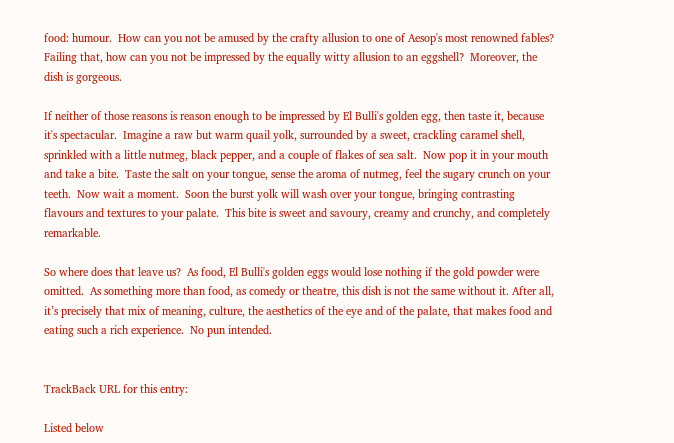food: humour.  How can you not be amused by the crafty allusion to one of Aesop's most renowned fables?  Failing that, how can you not be impressed by the equally witty allusion to an eggshell?  Moreover, the dish is gorgeous.

If neither of those reasons is reason enough to be impressed by El Bulli's golden egg, then taste it, because it's spectacular.  Imagine a raw but warm quail yolk, surrounded by a sweet, crackling caramel shell, sprinkled with a little nutmeg, black pepper, and a couple of flakes of sea salt.  Now pop it in your mouth and take a bite.  Taste the salt on your tongue, sense the aroma of nutmeg, feel the sugary crunch on your teeth.  Now wait a moment.  Soon the burst yolk will wash over your tongue, bringing contrasting flavours and textures to your palate.  This bite is sweet and savoury, creamy and crunchy, and completely remarkable.

So where does that leave us?  As food, El Bulli's golden eggs would lose nothing if the gold powder were omitted.  As something more than food, as comedy or theatre, this dish is not the same without it. After all, it’s precisely that mix of meaning, culture, the aesthetics of the eye and of the palate, that makes food and eating such a rich experience.  No pun intended.


TrackBack URL for this entry:

Listed below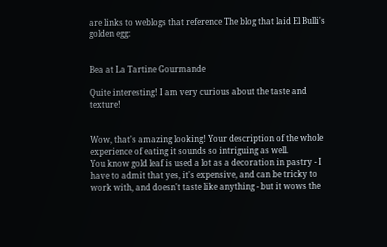are links to weblogs that reference The blog that laid El Bulli's golden egg:


Bea at La Tartine Gourmande

Quite interesting! I am very curious about the taste and texture!


Wow, that's amazing looking! Your description of the whole experience of eating it sounds so intriguing as well.
You know gold leaf is used a lot as a decoration in pastry - I have to admit that yes, it's expensive, and can be tricky to work with, and doesn't taste like anything - but it wows the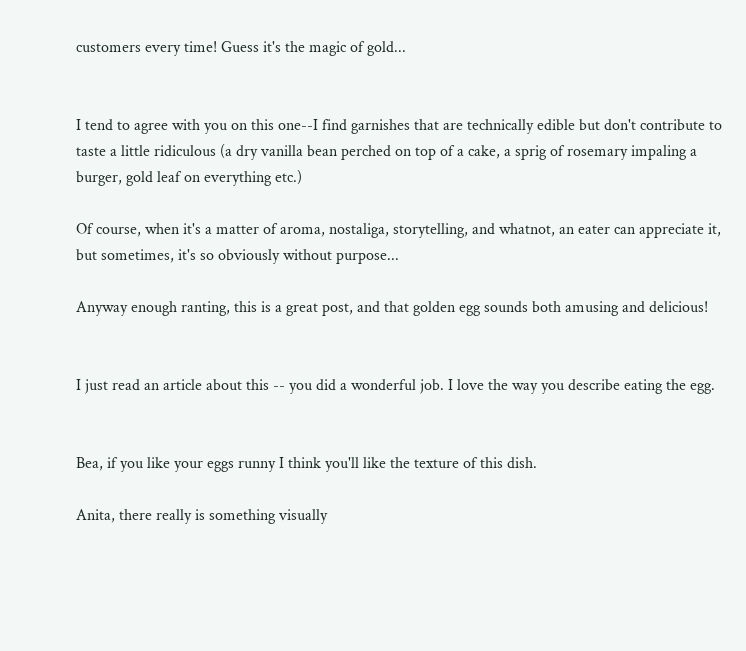customers every time! Guess it's the magic of gold...


I tend to agree with you on this one--I find garnishes that are technically edible but don't contribute to taste a little ridiculous (a dry vanilla bean perched on top of a cake, a sprig of rosemary impaling a burger, gold leaf on everything etc.)

Of course, when it's a matter of aroma, nostaliga, storytelling, and whatnot, an eater can appreciate it, but sometimes, it's so obviously without purpose...

Anyway enough ranting, this is a great post, and that golden egg sounds both amusing and delicious!


I just read an article about this -- you did a wonderful job. I love the way you describe eating the egg.


Bea, if you like your eggs runny I think you'll like the texture of this dish.

Anita, there really is something visually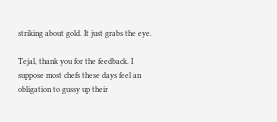striking about gold. It just grabs the eye.

Tejal, thank you for the feedback. I suppose most chefs these days feel an obligation to gussy up their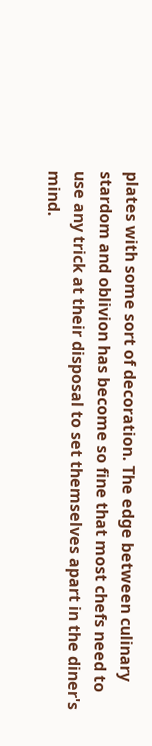plates with some sort of decoration. The edge between culinary stardom and oblivion has become so fine that most chefs need to use any trick at their disposal to set themselves apart in the diner's mind.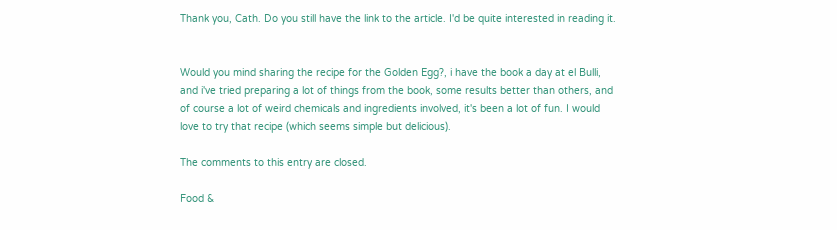Thank you, Cath. Do you still have the link to the article. I'd be quite interested in reading it.


Would you mind sharing the recipe for the Golden Egg?, i have the book a day at el Bulli, and i've tried preparing a lot of things from the book, some results better than others, and of course a lot of weird chemicals and ingredients involved, it's been a lot of fun. I would love to try that recipe (which seems simple but delicious).

The comments to this entry are closed.

Food &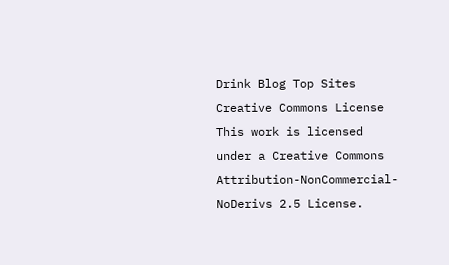Drink Blog Top Sites Creative Commons License
This work is licensed under a Creative Commons Attribution-NonCommercial-NoDerivs 2.5 License.